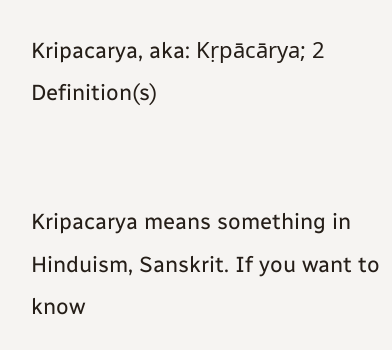Kripacarya, aka: Kṛpācārya; 2 Definition(s)


Kripacarya means something in Hinduism, Sanskrit. If you want to know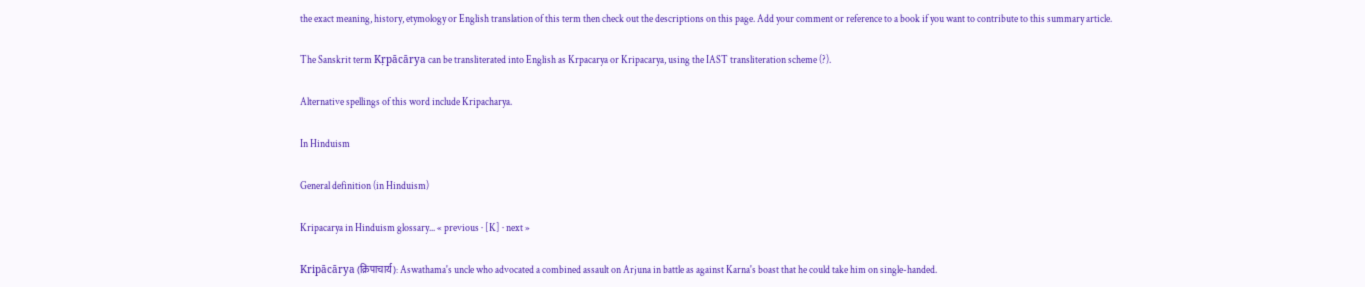the exact meaning, history, etymology or English translation of this term then check out the descriptions on this page. Add your comment or reference to a book if you want to contribute to this summary article.

The Sanskrit term Kṛpācārya can be transliterated into English as Krpacarya or Kripacarya, using the IAST transliteration scheme (?).

Alternative spellings of this word include Kripacharya.

In Hinduism

General definition (in Hinduism)

Kripacarya in Hinduism glossary... « previous · [K] · next »

Kripācārya (क्रिपाचार्य): Aswathama's uncle who advocated a combined assault on Arjuna in battle as against Karna's boast that he could take him on single-handed.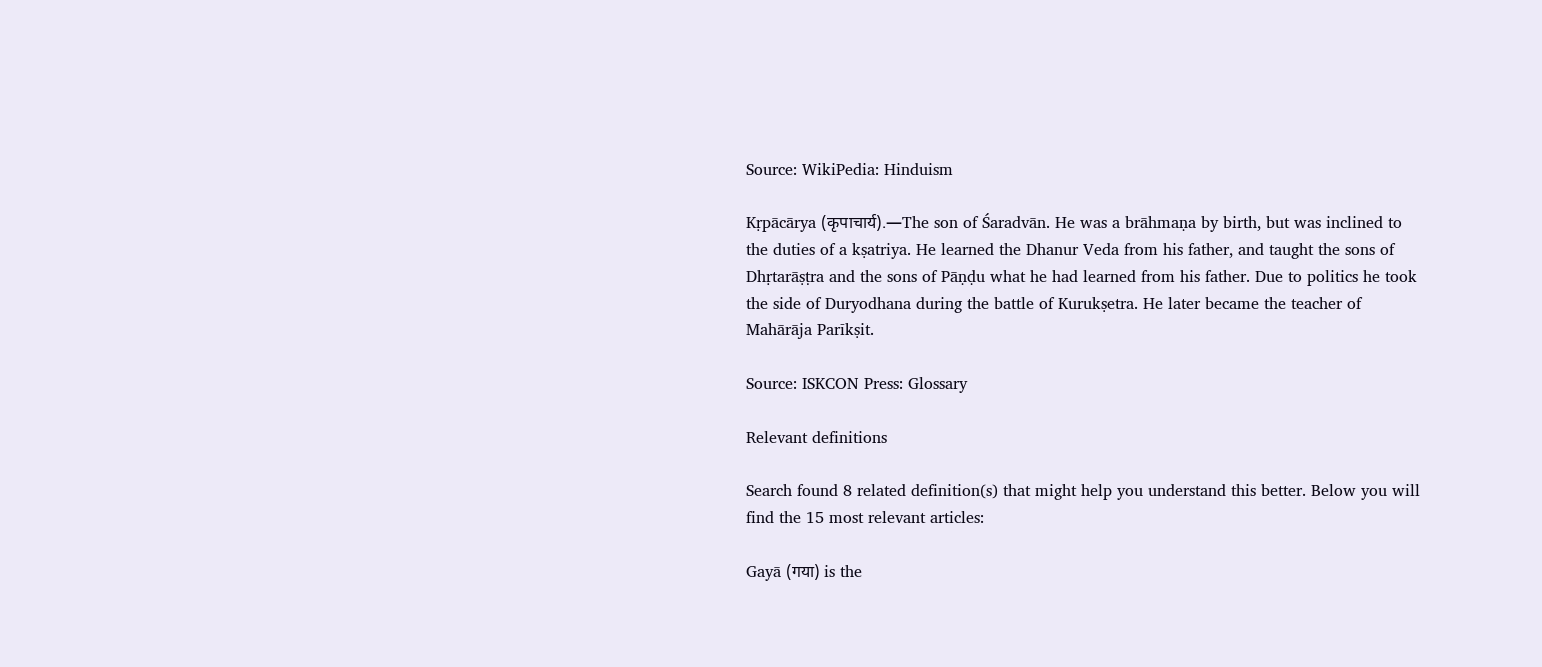Source: WikiPedia: Hinduism

Kṛpācārya (कृपाचार्य).—The son of Śaradvān. He was a brāhmaṇa by birth, but was inclined to the duties of a kṣatriya. He learned the Dhanur Veda from his father, and taught the sons of Dhṛtarāṣṭra and the sons of Pāṇḍu what he had learned from his father. Due to politics he took the side of Duryodhana during the battle of Kurukṣetra. He later became the teacher of Mahārāja Parīkṣit.

Source: ISKCON Press: Glossary

Relevant definitions

Search found 8 related definition(s) that might help you understand this better. Below you will find the 15 most relevant articles:

Gayā (गया) is the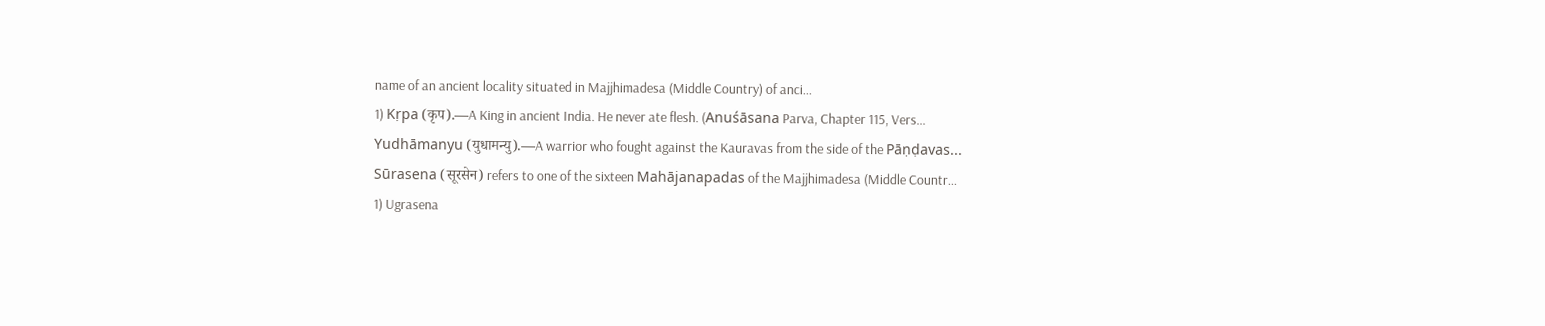name of an ancient locality situated in Majjhimadesa (Middle Country) of anci...
1) Kṛpa (कृप).—A King in ancient India. He never ate flesh. (Anuśāsana Parva, Chapter 115, Vers...
Yudhāmanyu (युधामन्यु).—A warrior who fought against the Kauravas from the side of the Pāṇḍavas...
Sūrasena (सूरसेन) refers to one of the sixteen Mahājanapadas of the Majjhimadesa (Middle Countr...
1) Ugrasena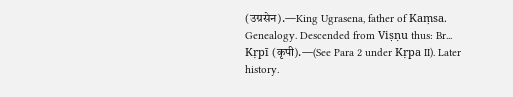(उग्रसेन).—King Ugrasena, father of Kaṃsa. Genealogy. Descended from Viṣṇu thus: Br...
Kṛpī (कृपी).—(See Para 2 under Kṛpa II). Later history.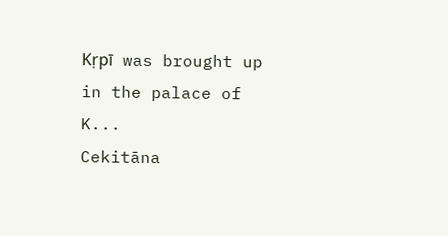Kṛpī was brought up in the palace of K...
Cekitāna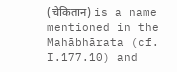(चेकितान) is a name mentioned in the Mahābhārata (cf. I.177.10) and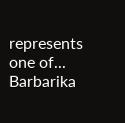represents one of...
Barbarika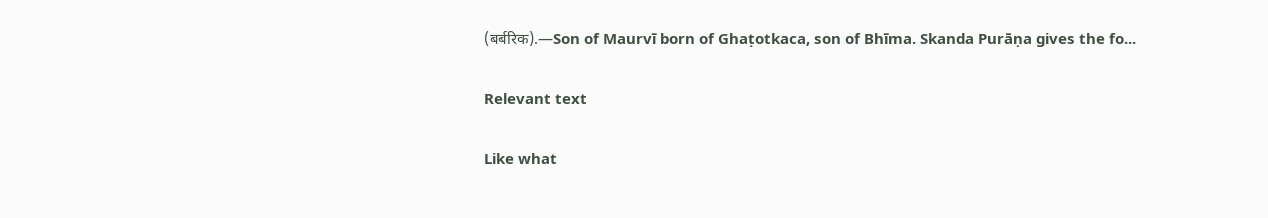(बर्बरिक).—Son of Maurvī born of Ghaṭotkaca, son of Bhīma. Skanda Purāṇa gives the fo...

Relevant text

Like what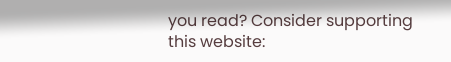you read? Consider supporting this website: